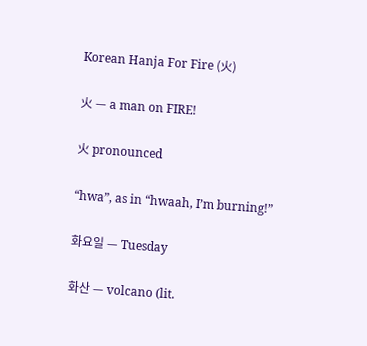Korean Hanja For Fire (火)

火 — a man on FIRE!

火 pronounced

“hwa”, as in “hwaah, I’m burning!”

화요일 — Tuesday

화산 — volcano (lit.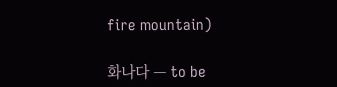fire mountain)

화나다 — to be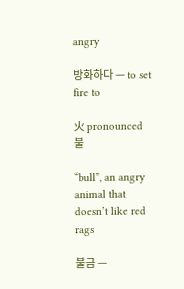angry

방화하다 — to set fire to

火 pronounced 불

“bull”, an angry animal that doesn’t like red rags

불금 —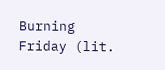Burning Friday (lit.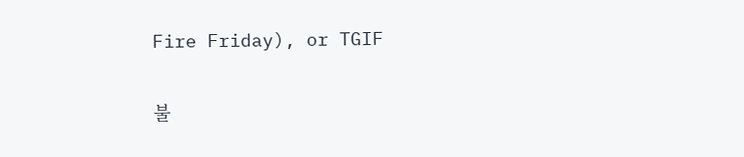Fire Friday), or TGIF

불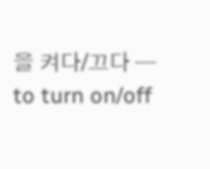을 켜다/끄다 — to turn on/off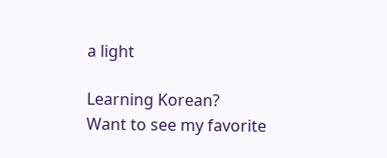a light

Learning Korean?
Want to see my favorite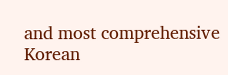and most comprehensive Korean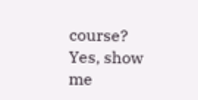course?
Yes, show me